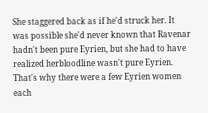She staggered back as if he'd struck her. It was possible she'd never known that Ravenar hadn't been pure Eyrien, but she had to have realized herbloodline wasn't pure Eyrien. That's why there were a few Eyrien women each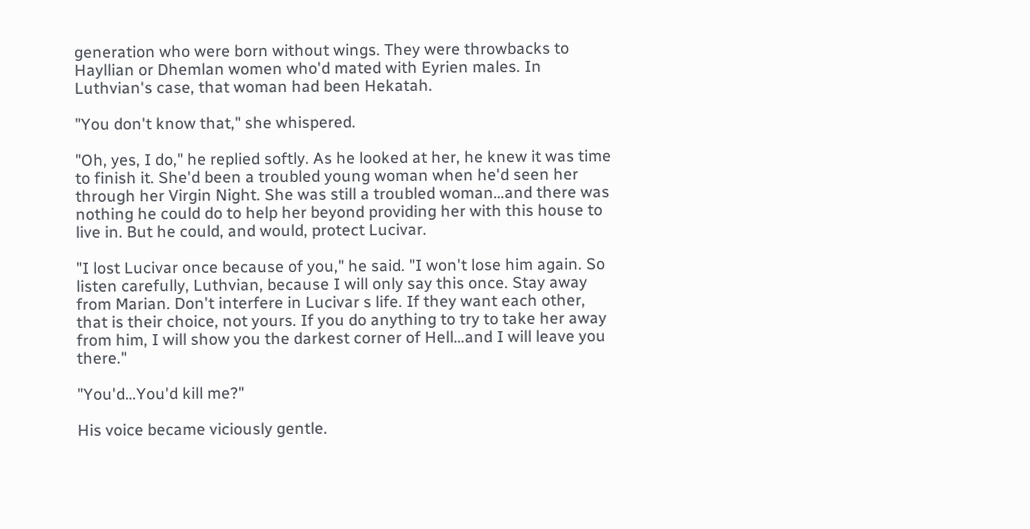generation who were born without wings. They were throwbacks to Hayllian or Dhemlan women who'd mated with Eyrien males. In Luthvian's case, that woman had been Hekatah.

"You don't know that," she whispered.

"Oh, yes, I do," he replied softly. As he looked at her, he knew it was time to finish it. She'd been a troubled young woman when he'd seen her through her Virgin Night. She was still a troubled woman…and there was nothing he could do to help her beyond providing her with this house to live in. But he could, and would, protect Lucivar.

"I lost Lucivar once because of you," he said. "I won't lose him again. So listen carefully, Luthvian, because I will only say this once. Stay away from Marian. Don't interfere in Lucivar s life. If they want each other, that is their choice, not yours. If you do anything to try to take her away from him, I will show you the darkest corner of Hell…and I will leave you there."

"You'd…You'd kill me?"

His voice became viciously gentle.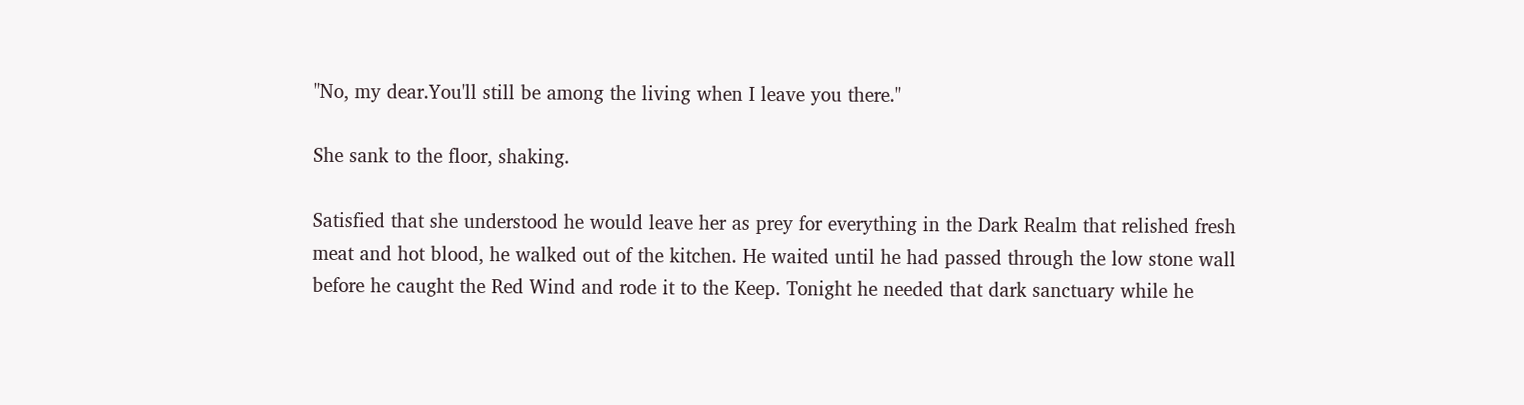"No, my dear.You'll still be among the living when I leave you there."

She sank to the floor, shaking.

Satisfied that she understood he would leave her as prey for everything in the Dark Realm that relished fresh meat and hot blood, he walked out of the kitchen. He waited until he had passed through the low stone wall before he caught the Red Wind and rode it to the Keep. Tonight he needed that dark sanctuary while he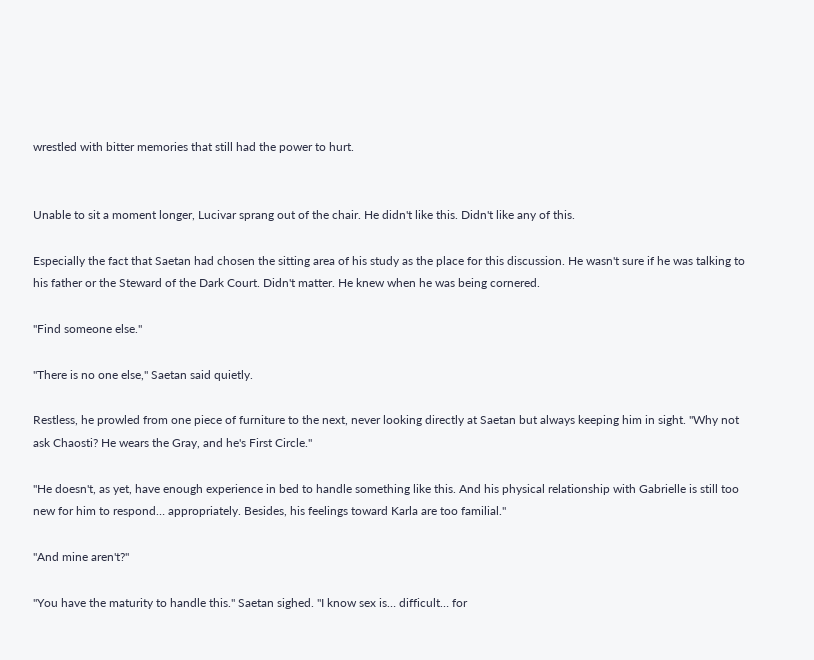wrestled with bitter memories that still had the power to hurt.


Unable to sit a moment longer, Lucivar sprang out of the chair. He didn't like this. Didn't like any of this.

Especially the fact that Saetan had chosen the sitting area of his study as the place for this discussion. He wasn't sure if he was talking to his father or the Steward of the Dark Court. Didn't matter. He knew when he was being cornered.

"Find someone else."

"There is no one else," Saetan said quietly.

Restless, he prowled from one piece of furniture to the next, never looking directly at Saetan but always keeping him in sight. "Why not ask Chaosti? He wears the Gray, and he's First Circle."

"He doesn't, as yet, have enough experience in bed to handle something like this. And his physical relationship with Gabrielle is still too new for him to respond… appropriately. Besides, his feelings toward Karla are too familial."

"And mine aren't?"

"You have the maturity to handle this." Saetan sighed. "I know sex is… difficult… for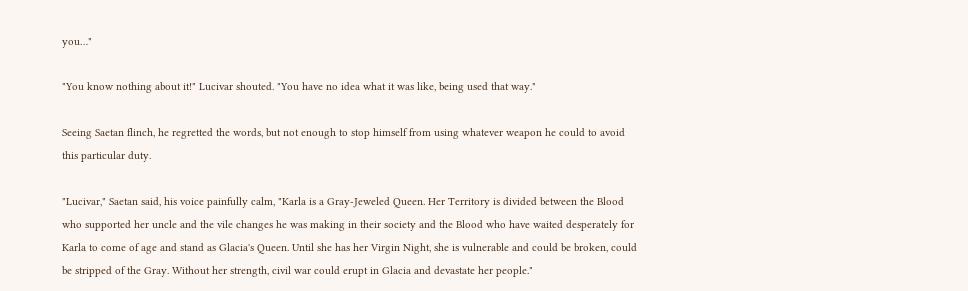you…"

"You know nothing about it!" Lucivar shouted. "You have no idea what it was like, being used that way."

Seeing Saetan flinch, he regretted the words, but not enough to stop himself from using whatever weapon he could to avoid this particular duty.

"Lucivar," Saetan said, his voice painfully calm, "Karla is a Gray-Jeweled Queen. Her Territory is divided between the Blood who supported her uncle and the vile changes he was making in their society and the Blood who have waited desperately for Karla to come of age and stand as Glacia's Queen. Until she has her Virgin Night, she is vulnerable and could be broken, could be stripped of the Gray. Without her strength, civil war could erupt in Glacia and devastate her people."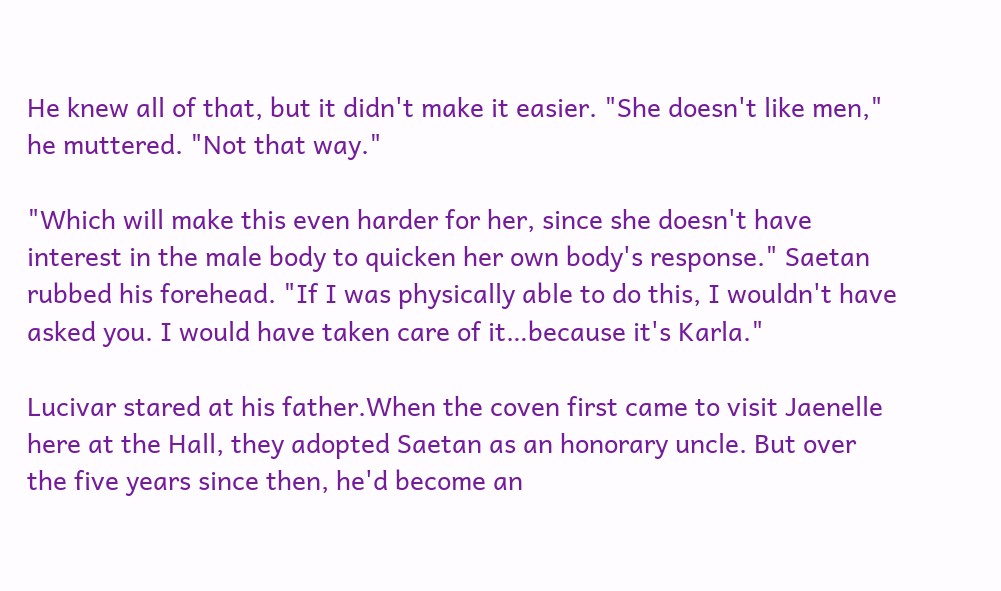He knew all of that, but it didn't make it easier. "She doesn't like men," he muttered. "Not that way."

"Which will make this even harder for her, since she doesn't have interest in the male body to quicken her own body's response." Saetan rubbed his forehead. "If I was physically able to do this, I wouldn't have asked you. I would have taken care of it…because it's Karla."

Lucivar stared at his father.When the coven first came to visit Jaenelle here at the Hall, they adopted Saetan as an honorary uncle. But over the five years since then, he'd become an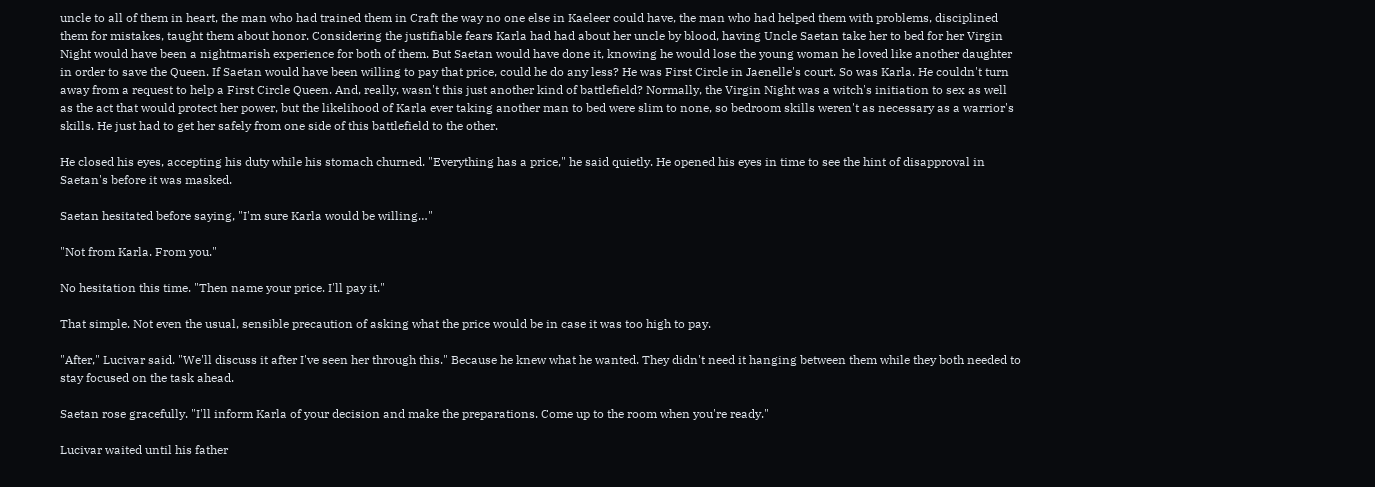uncle to all of them in heart, the man who had trained them in Craft the way no one else in Kaeleer could have, the man who had helped them with problems, disciplined them for mistakes, taught them about honor. Considering the justifiable fears Karla had had about her uncle by blood, having Uncle Saetan take her to bed for her Virgin Night would have been a nightmarish experience for both of them. But Saetan would have done it, knowing he would lose the young woman he loved like another daughter in order to save the Queen. If Saetan would have been willing to pay that price, could he do any less? He was First Circle in Jaenelle's court. So was Karla. He couldn't turn away from a request to help a First Circle Queen. And, really, wasn't this just another kind of battlefield? Normally, the Virgin Night was a witch's initiation to sex as well as the act that would protect her power, but the likelihood of Karla ever taking another man to bed were slim to none, so bedroom skills weren't as necessary as a warrior's skills. He just had to get her safely from one side of this battlefield to the other.

He closed his eyes, accepting his duty while his stomach churned. "Everything has a price," he said quietly. He opened his eyes in time to see the hint of disapproval in Saetan's before it was masked.

Saetan hesitated before saying, "I'm sure Karla would be willing…"

"Not from Karla. From you."

No hesitation this time. "Then name your price. I'll pay it."

That simple. Not even the usual, sensible precaution of asking what the price would be in case it was too high to pay.

"After," Lucivar said. "We'll discuss it after I've seen her through this." Because he knew what he wanted. They didn't need it hanging between them while they both needed to stay focused on the task ahead.

Saetan rose gracefully. "I'll inform Karla of your decision and make the preparations. Come up to the room when you're ready."

Lucivar waited until his father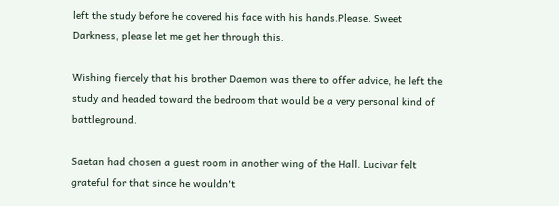left the study before he covered his face with his hands.Please. Sweet Darkness, please let me get her through this.

Wishing fiercely that his brother Daemon was there to offer advice, he left the study and headed toward the bedroom that would be a very personal kind of battleground.

Saetan had chosen a guest room in another wing of the Hall. Lucivar felt grateful for that since he wouldn't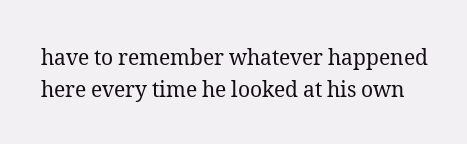have to remember whatever happened here every time he looked at his own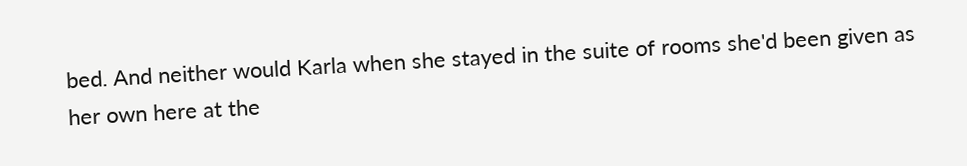bed. And neither would Karla when she stayed in the suite of rooms she'd been given as her own here at the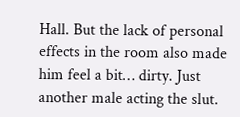Hall. But the lack of personal effects in the room also made him feel a bit… dirty. Just another male acting the slut.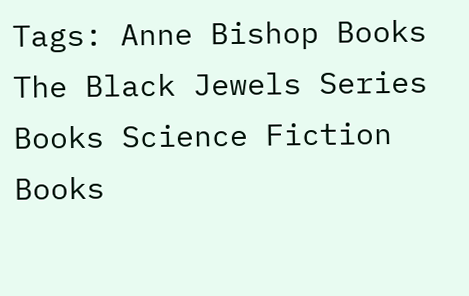Tags: Anne Bishop Books The Black Jewels Series Books Science Fiction Books